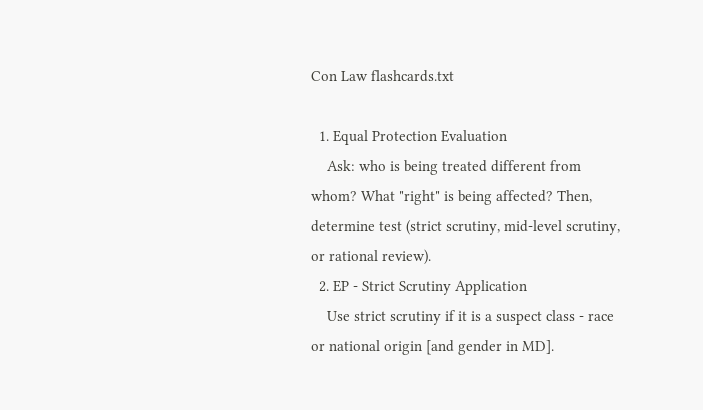Con Law flashcards.txt

  1. Equal Protection Evaluation
    Ask: who is being treated different from whom? What "right" is being affected? Then, determine test (strict scrutiny, mid-level scrutiny, or rational review).
  2. EP - Strict Scrutiny Application
    Use strict scrutiny if it is a suspect class - race or national origin [and gender in MD].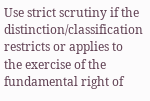Use strict scrutiny if the distinction/classification restricts or applies to the exercise of the fundamental right of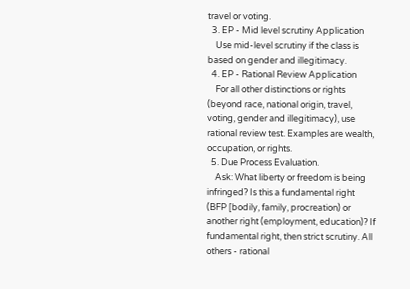travel or voting.
  3. EP - Mid level scrutiny Application
    Use mid-level scrutiny if the class is based on gender and illegitimacy.
  4. EP - Rational Review Application
    For all other distinctions or rights (beyond race, national origin, travel, voting, gender and illegitimacy), use rational review test. Examples are wealth, occupation, or rights.
  5. Due Process Evaluation.
    Ask: What liberty or freedom is being infringed? Is this a fundamental right (BFP [bodily, family, procreation) or another right (employment, education)? If fundamental right, then strict scrutiny. All others - rational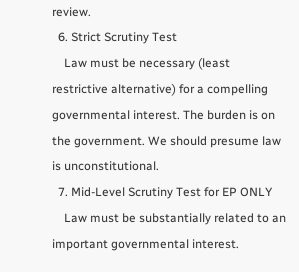review.
  6. Strict Scrutiny Test
    Law must be necessary (least restrictive alternative) for a compelling governmental interest. The burden is on the government. We should presume law is unconstitutional.
  7. Mid-Level Scrutiny Test for EP ONLY
    Law must be substantially related to an important governmental interest.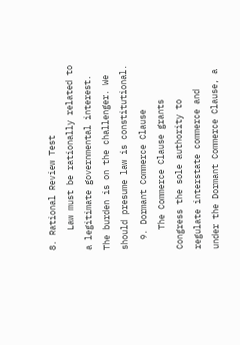8. Rational Review Test
    Law must be rationally related to a legitimate governmental interest. The burden is on the challenger. We should presume law is constitutional.
  9. Dormant Commerce Clause
    The Commerce Clause grants Congress the sole authority to regulate interstate commerce and under the Dormant Commerce Clause, a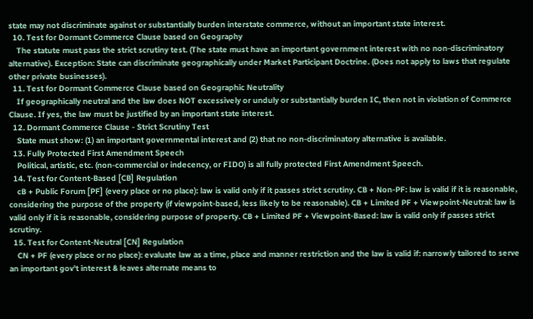state may not discriminate against or substantially burden interstate commerce, without an important state interest.
  10. Test for Dormant Commerce Clause based on Geography
    The statute must pass the strict scrutiny test. (The state must have an important government interest with no non-discriminatory alternative). Exception: State can discriminate geographically under Market Participant Doctrine. (Does not apply to laws that regulate other private businesses).
  11. Test for Dormant Commerce Clause based on Geographic Neutrality
    If geographically neutral and the law does NOT excessively or unduly or substantially burden IC, then not in violation of Commerce Clause. If yes, the law must be justified by an important state interest.
  12. Dormant Commerce Clause - Strict Scrutiny Test
    State must show: (1) an important governmental interest and (2) that no non-discriminatory alternative is available.
  13. Fully Protected First Amendment Speech
    Political, artistic, etc. (non-commercial or indecency, or FIDO) is all fully protected First Amendment Speech.
  14. Test for Content-Based [CB] Regulation
    cB + Public Forum [PF] (every place or no place): law is valid only if it passes strict scrutiny. CB + Non-PF: law is valid if it is reasonable, considering the purpose of the property (if viewpoint-based, less likely to be reasonable). CB + Limited PF + Viewpoint-Neutral: law is valid only if it is reasonable, considering purpose of property. CB + Limited PF + Viewpoint-Based: law is valid only if passes strict scrutiny.
  15. Test for Content-Neutral [CN] Regulation
    CN + PF (every place or no place): evaluate law as a time, place and manner restriction and the law is valid if: narrowly tailored to serve an important gov't interest & leaves alternate means to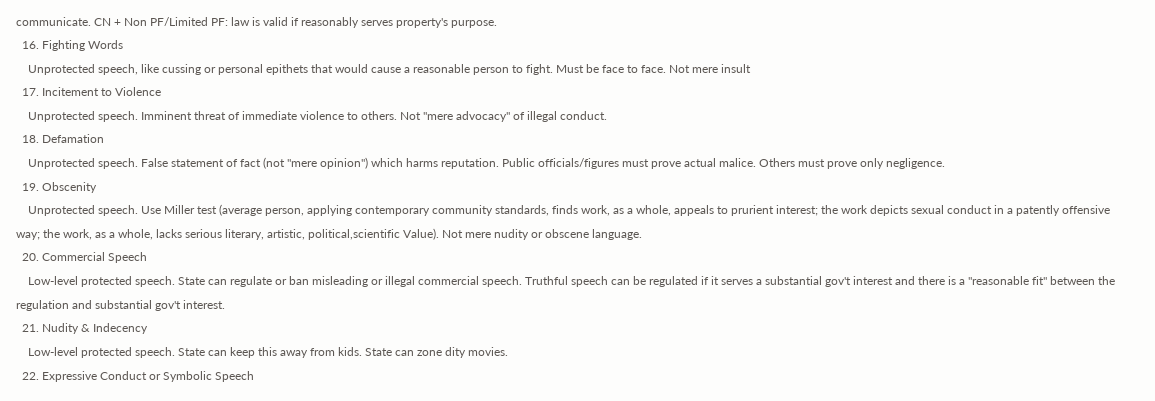communicate. CN + Non PF/Limited PF: law is valid if reasonably serves property's purpose.
  16. Fighting Words
    Unprotected speech, like cussing or personal epithets that would cause a reasonable person to fight. Must be face to face. Not mere insult
  17. Incitement to Violence
    Unprotected speech. Imminent threat of immediate violence to others. Not "mere advocacy" of illegal conduct.
  18. Defamation
    Unprotected speech. False statement of fact (not "mere opinion") which harms reputation. Public officials/figures must prove actual malice. Others must prove only negligence.
  19. Obscenity
    Unprotected speech. Use Miller test (average person, applying contemporary community standards, finds work, as a whole, appeals to prurient interest; the work depicts sexual conduct in a patently offensive way; the work, as a whole, lacks serious literary, artistic, political,scientific Value). Not mere nudity or obscene language.
  20. Commercial Speech
    Low-level protected speech. State can regulate or ban misleading or illegal commercial speech. Truthful speech can be regulated if it serves a substantial gov't interest and there is a "reasonable fit" between the regulation and substantial gov't interest.
  21. Nudity & Indecency
    Low-level protected speech. State can keep this away from kids. State can zone dity movies.
  22. Expressive Conduct or Symbolic Speech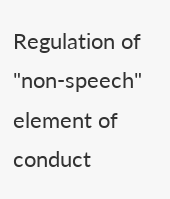Regulation of "non-speech" element of conduct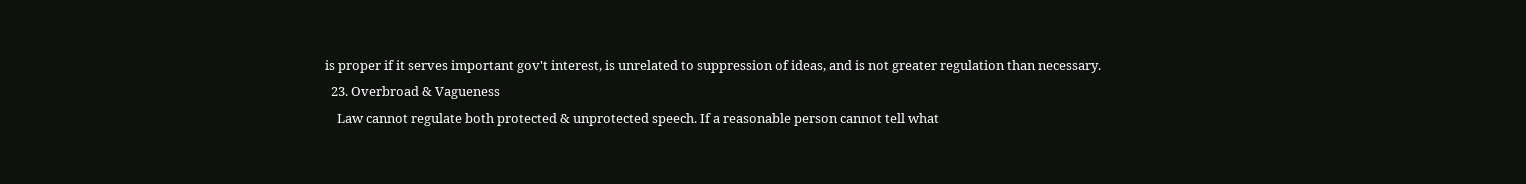is proper if it serves important gov't interest, is unrelated to suppression of ideas, and is not greater regulation than necessary.
  23. Overbroad & Vagueness
    Law cannot regulate both protected & unprotected speech. If a reasonable person cannot tell what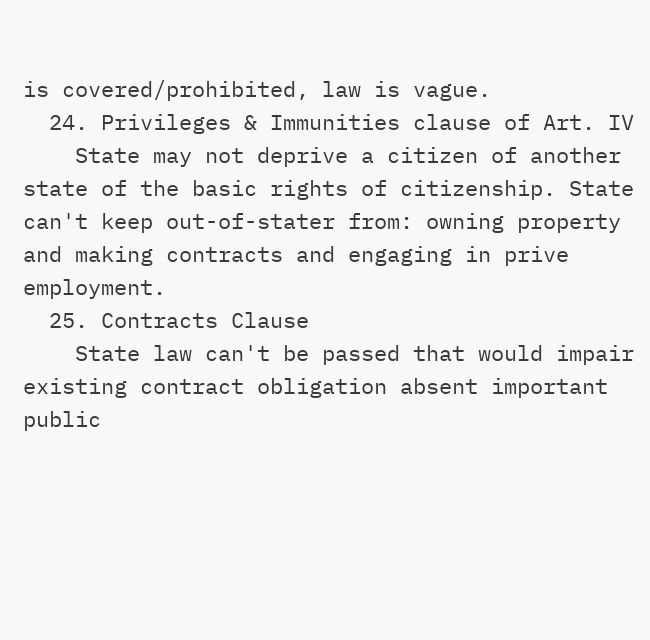is covered/prohibited, law is vague.
  24. Privileges & Immunities clause of Art. IV
    State may not deprive a citizen of another state of the basic rights of citizenship. State can't keep out-of-stater from: owning property and making contracts and engaging in prive employment.
  25. Contracts Clause
    State law can't be passed that would impair existing contract obligation absent important public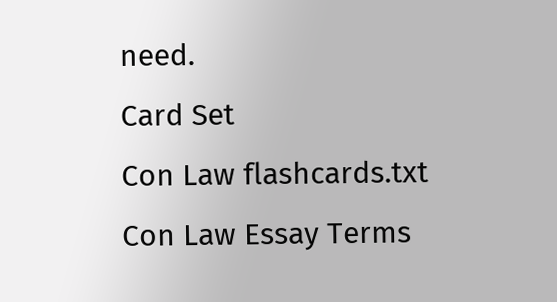need.
Card Set
Con Law flashcards.txt
Con Law Essay Terms